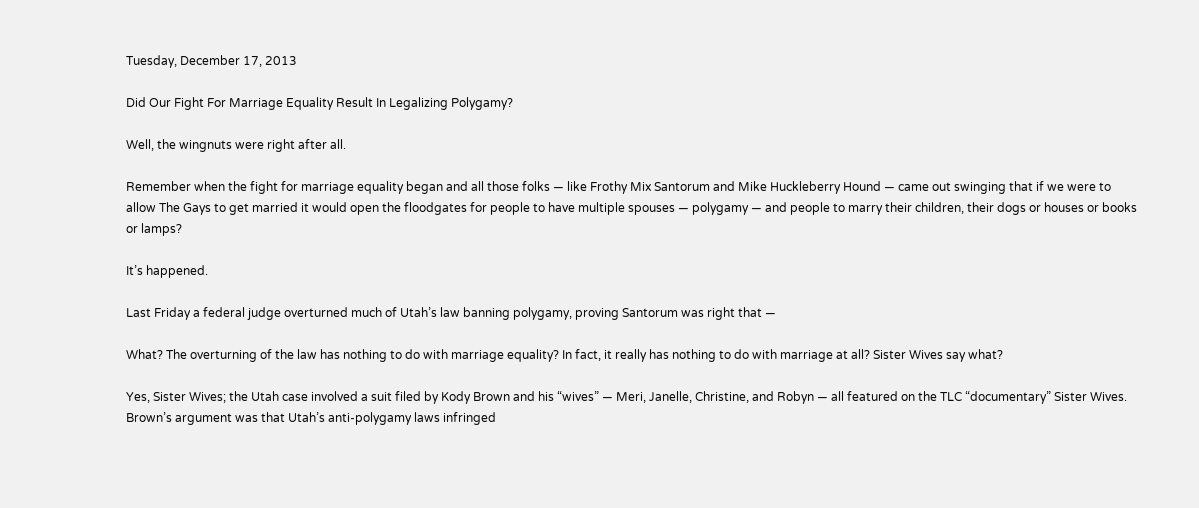Tuesday, December 17, 2013

Did Our Fight For Marriage Equality Result In Legalizing Polygamy?

Well, the wingnuts were right after all.

Remember when the fight for marriage equality began and all those folks — like Frothy Mix Santorum and Mike Huckleberry Hound — came out swinging that if we were to allow The Gays to get married it would open the floodgates for people to have multiple spouses — polygamy — and people to marry their children, their dogs or houses or books or lamps?

It’s happened.

Last Friday a federal judge overturned much of Utah’s law banning polygamy, proving Santorum was right that —

What? The overturning of the law has nothing to do with marriage equality? In fact, it really has nothing to do with marriage at all? Sister Wives say what?

Yes, Sister Wives; the Utah case involved a suit filed by Kody Brown and his “wives” — Meri, Janelle, Christine, and Robyn — all featured on the TLC “documentary” Sister Wives. Brown’s argument was that Utah’s anti-polygamy laws infringed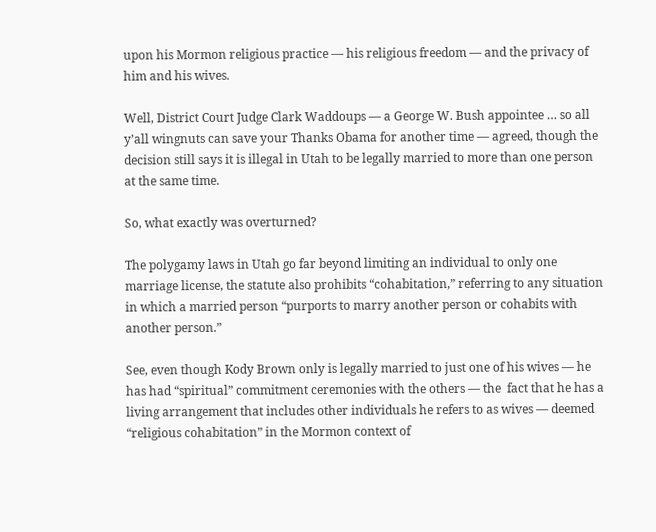upon his Mormon religious practice — his religious freedom — and the privacy of him and his wives.

Well, District Court Judge Clark Waddoups — a George W. Bush appointee … so all y’all wingnuts can save your Thanks Obama for another time — agreed, though the decision still says it is illegal in Utah to be legally married to more than one person at the same time.

So, what exactly was overturned?

The polygamy laws in Utah go far beyond limiting an individual to only one marriage license, the statute also prohibits “cohabitation,” referring to any situation in which a married person “purports to marry another person or cohabits with another person.”

See, even though Kody Brown only is legally married to just one of his wives — he has had “spiritual” commitment ceremonies with the others — the  fact that he has a living arrangement that includes other individuals he refers to as wives — deemed “religious cohabitation” in the Mormon context of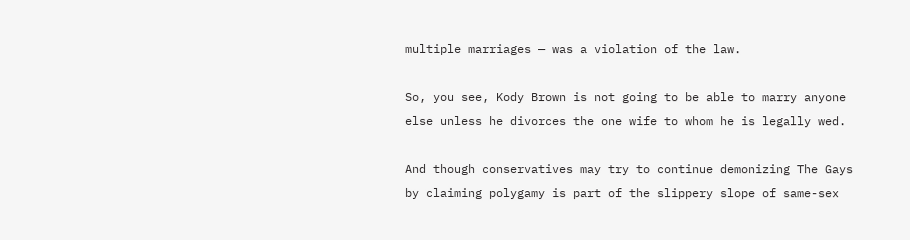multiple marriages — was a violation of the law.

So, you see, Kody Brown is not going to be able to marry anyone else unless he divorces the one wife to whom he is legally wed.

And though conservatives may try to continue demonizing The Gays by claiming polygamy is part of the slippery slope of same-sex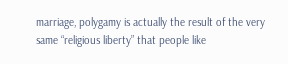marriage, polygamy is actually the result of the very same “religious liberty” that people like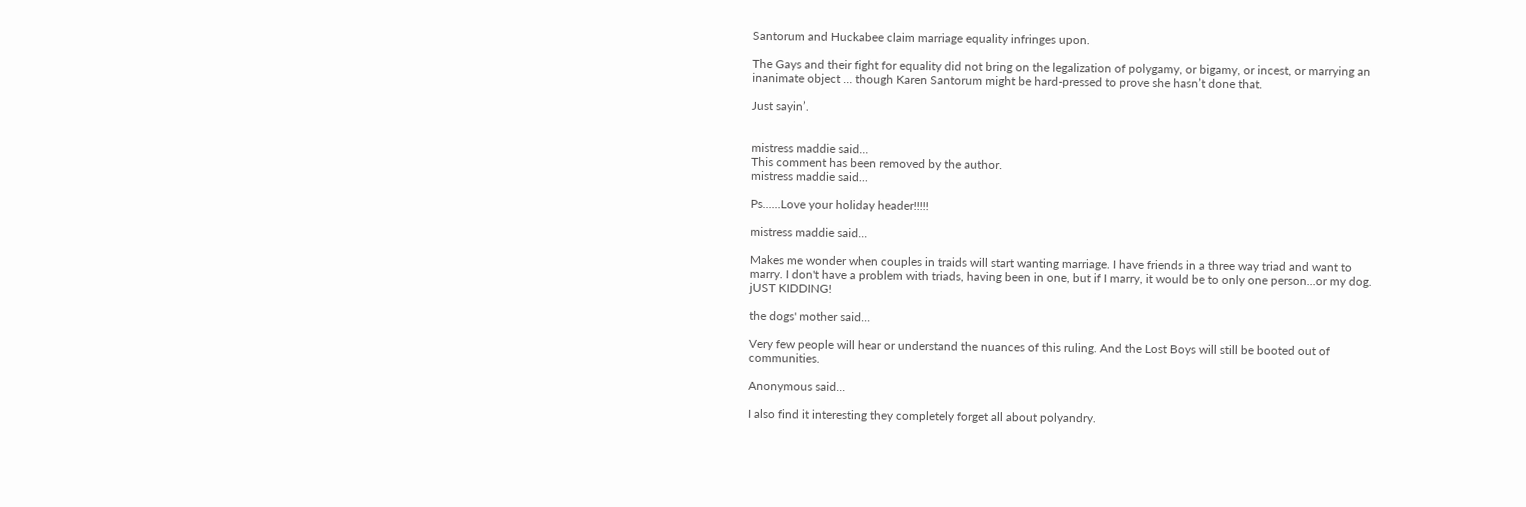Santorum and Huckabee claim marriage equality infringes upon.

The Gays and their fight for equality did not bring on the legalization of polygamy, or bigamy, or incest, or marrying an inanimate object … though Karen Santorum might be hard-pressed to prove she hasn’t done that.

Just sayin’.


mistress maddie said...
This comment has been removed by the author.
mistress maddie said...

Ps......Love your holiday header!!!!!

mistress maddie said...

Makes me wonder when couples in traids will start wanting marriage. I have friends in a three way triad and want to marry. I don't have a problem with triads, having been in one, but if I marry, it would be to only one person...or my dog. jUST KIDDING!

the dogs' mother said...

Very few people will hear or understand the nuances of this ruling. And the Lost Boys will still be booted out of communities.

Anonymous said...

I also find it interesting they completely forget all about polyandry.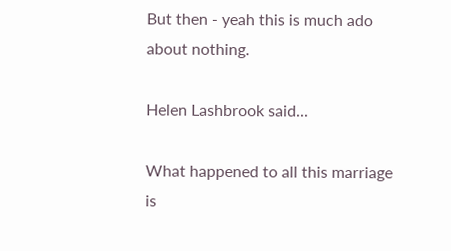But then - yeah this is much ado about nothing.

Helen Lashbrook said...

What happened to all this marriage is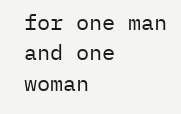for one man and one woman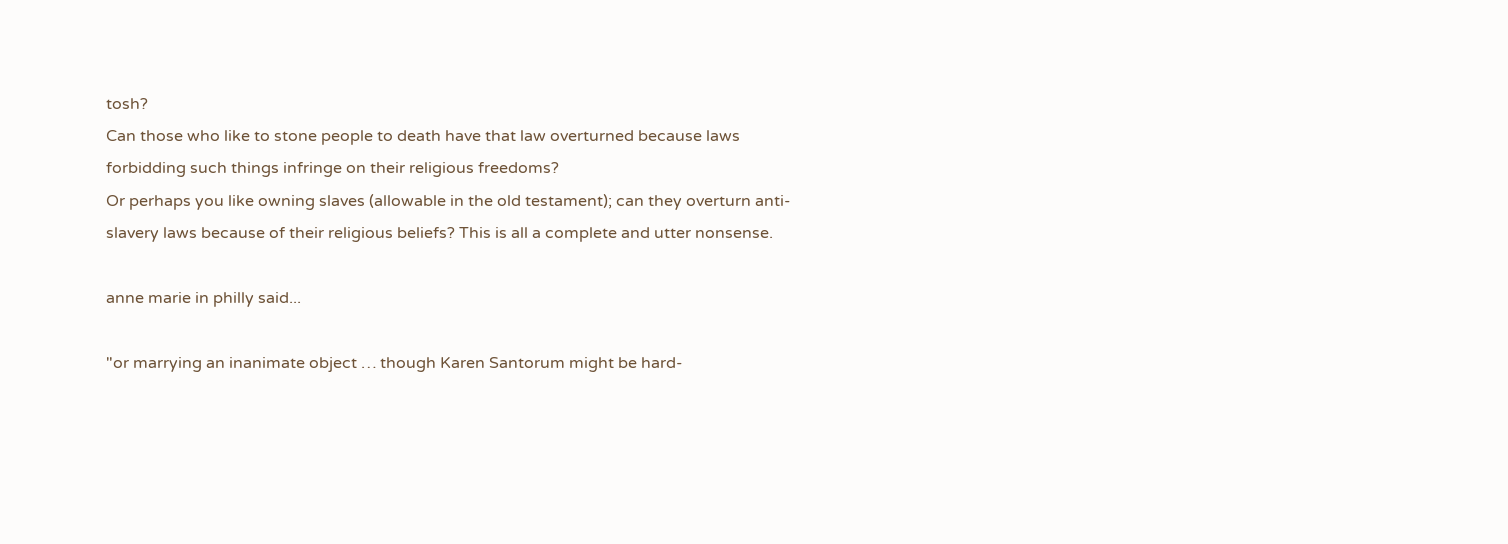tosh?
Can those who like to stone people to death have that law overturned because laws forbidding such things infringe on their religious freedoms?
Or perhaps you like owning slaves (allowable in the old testament); can they overturn anti-slavery laws because of their religious beliefs? This is all a complete and utter nonsense.

anne marie in philly said...

"or marrying an inanimate object … though Karen Santorum might be hard-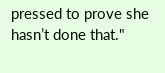pressed to prove she hasn’t done that."